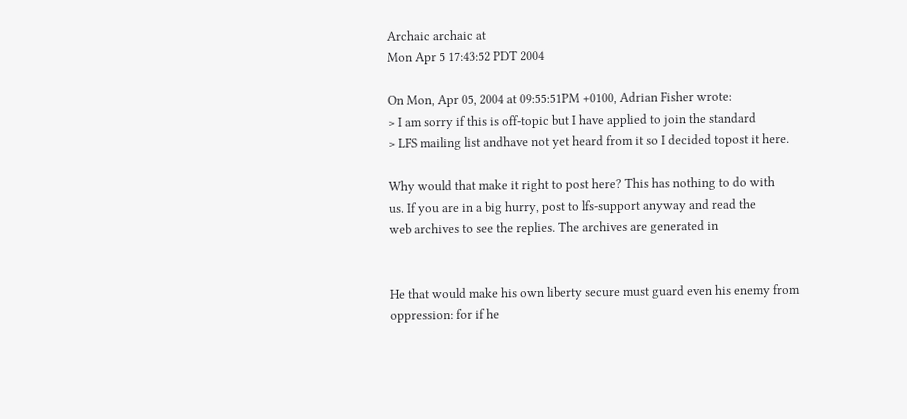Archaic archaic at
Mon Apr 5 17:43:52 PDT 2004

On Mon, Apr 05, 2004 at 09:55:51PM +0100, Adrian Fisher wrote:
> I am sorry if this is off-topic but I have applied to join the standard
> LFS mailing list andhave not yet heard from it so I decided topost it here.

Why would that make it right to post here? This has nothing to do with
us. If you are in a big hurry, post to lfs-support anyway and read the
web archives to see the replies. The archives are generated in


He that would make his own liberty secure must guard even his enemy from
oppression: for if he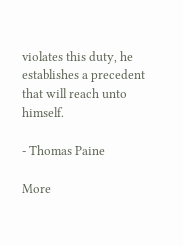violates this duty, he establishes a precedent
that will reach unto himself.

- Thomas Paine

More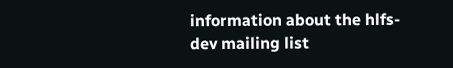information about the hlfs-dev mailing list